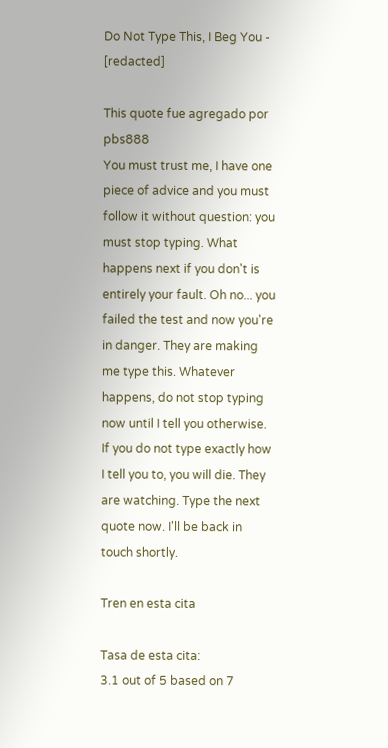Do Not Type This, I Beg You - [redacted]

This quote fue agregado por pbs888
You must trust me, I have one piece of advice and you must follow it without question: you must stop typing. What happens next if you don't is entirely your fault. Oh no... you failed the test and now you're in danger. They are making me type this. Whatever happens, do not stop typing now until I tell you otherwise. If you do not type exactly how I tell you to, you will die. They are watching. Type the next quote now. I'll be back in touch shortly.

Tren en esta cita

Tasa de esta cita:
3.1 out of 5 based on 7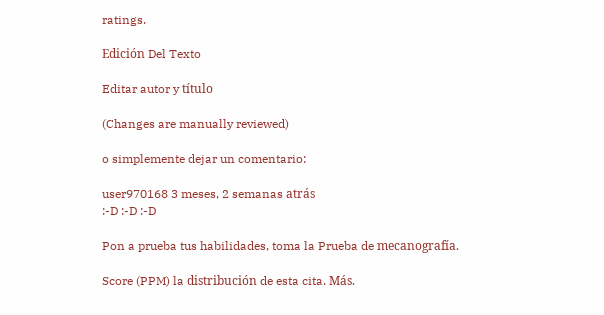ratings.

Edición Del Texto

Editar autor y título

(Changes are manually reviewed)

o simplemente dejar un comentario:

user970168 3 meses, 2 semanas atrás
:-D :-D :-D

Pon a prueba tus habilidades, toma la Prueba de mecanografía.

Score (PPM) la distribución de esta cita. Más.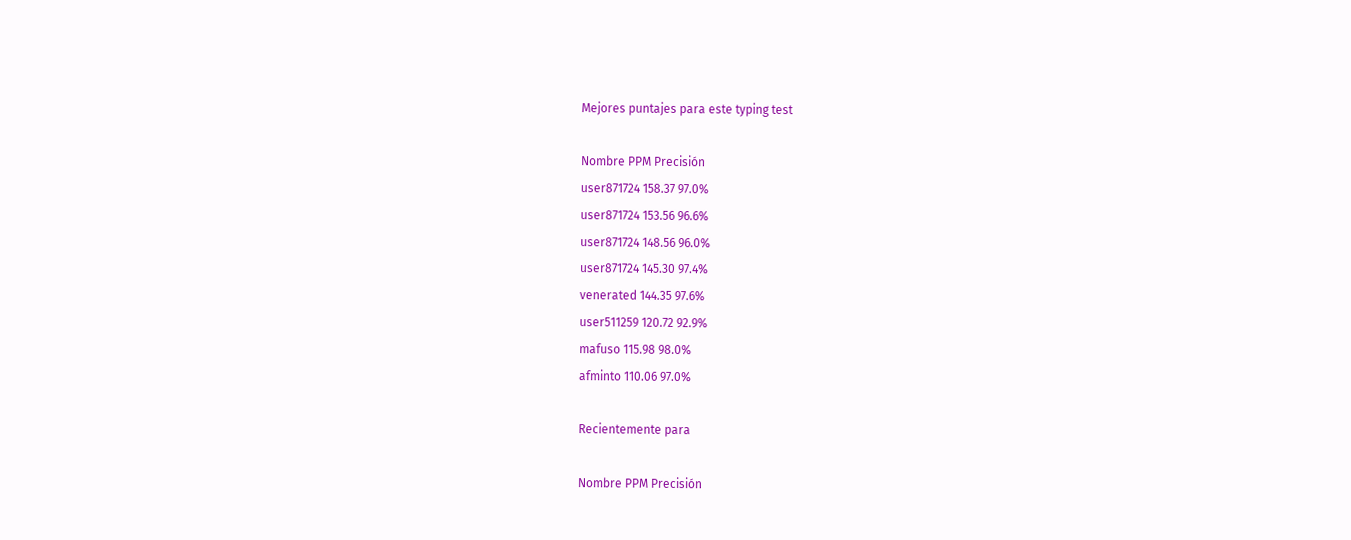Mejores puntajes para este typing test

Nombre PPM Precisión
user871724 158.37 97.0%
user871724 153.56 96.6%
user871724 148.56 96.0%
user871724 145.30 97.4%
venerated 144.35 97.6%
user511259 120.72 92.9%
mafuso 115.98 98.0%
afminto 110.06 97.0%

Recientemente para

Nombre PPM Precisión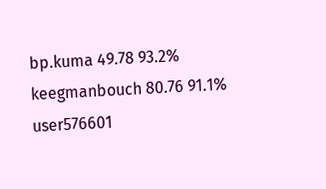bp.kuma 49.78 93.2%
keegmanbouch 80.76 91.1%
user576601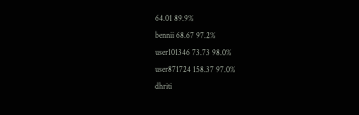64.01 89.9%
bennii 68.67 97.2%
user101346 73.73 98.0%
user871724 158.37 97.0%
dhriti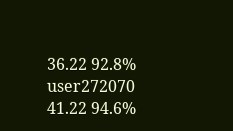36.22 92.8%
user272070 41.22 94.6%